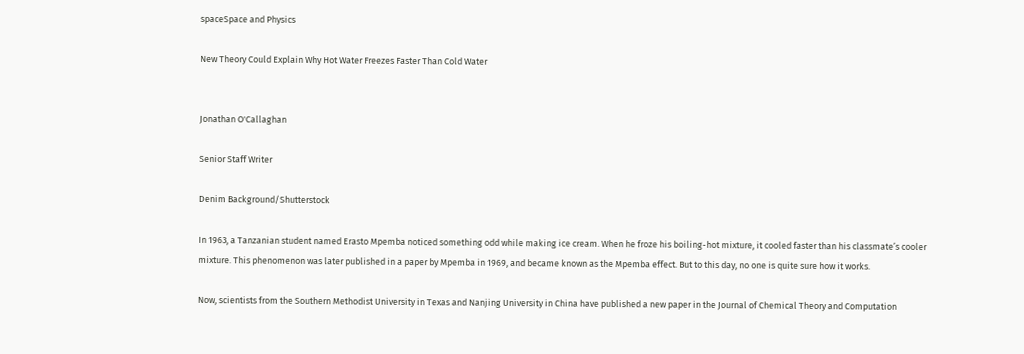spaceSpace and Physics

New Theory Could Explain Why Hot Water Freezes Faster Than Cold Water


Jonathan O'Callaghan

Senior Staff Writer

Denim Background/Shutterstock

In 1963, a Tanzanian student named Erasto Mpemba noticed something odd while making ice cream. When he froze his boiling-hot mixture, it cooled faster than his classmate’s cooler mixture. This phenomenon was later published in a paper by Mpemba in 1969, and became known as the Mpemba effect. But to this day, no one is quite sure how it works.

Now, scientists from the Southern Methodist University in Texas and Nanjing University in China have published a new paper in the Journal of Chemical Theory and Computation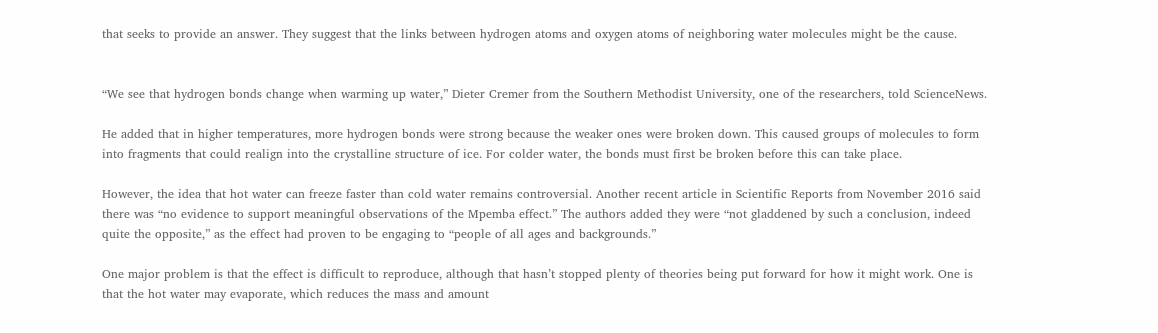that seeks to provide an answer. They suggest that the links between hydrogen atoms and oxygen atoms of neighboring water molecules might be the cause.


“We see that hydrogen bonds change when warming up water,” Dieter Cremer from the Southern Methodist University, one of the researchers, told ScienceNews.

He added that in higher temperatures, more hydrogen bonds were strong because the weaker ones were broken down. This caused groups of molecules to form into fragments that could realign into the crystalline structure of ice. For colder water, the bonds must first be broken before this can take place.

However, the idea that hot water can freeze faster than cold water remains controversial. Another recent article in Scientific Reports from November 2016 said there was “no evidence to support meaningful observations of the Mpemba effect.” The authors added they were “not gladdened by such a conclusion, indeed quite the opposite,” as the effect had proven to be engaging to “people of all ages and backgrounds.”

One major problem is that the effect is difficult to reproduce, although that hasn’t stopped plenty of theories being put forward for how it might work. One is that the hot water may evaporate, which reduces the mass and amount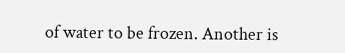of water to be frozen. Another is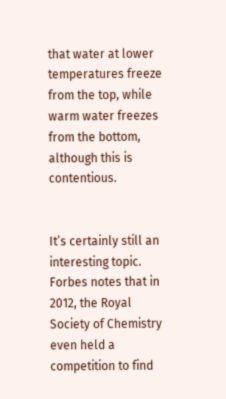that water at lower temperatures freeze from the top, while warm water freezes from the bottom, although this is contentious.


It’s certainly still an interesting topic. Forbes notes that in 2012, the Royal Society of Chemistry even held a competition to find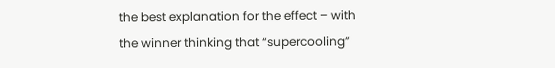the best explanation for the effect – with the winner thinking that “supercooling”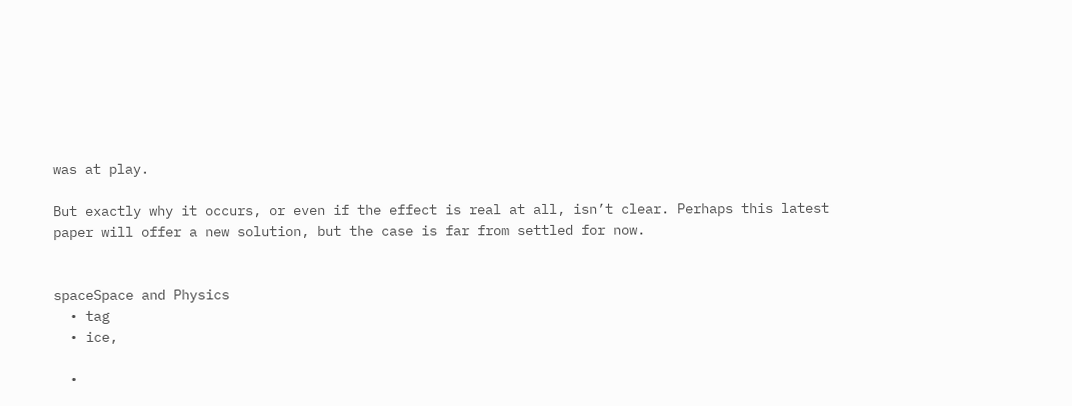was at play.

But exactly why it occurs, or even if the effect is real at all, isn’t clear. Perhaps this latest paper will offer a new solution, but the case is far from settled for now.


spaceSpace and Physics
  • tag
  • ice,

  •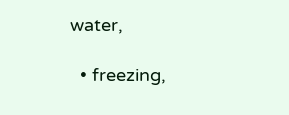water,

  • freezing,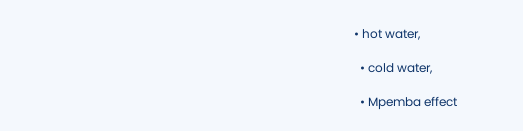• hot water,

  • cold water,

  • Mpemba effect